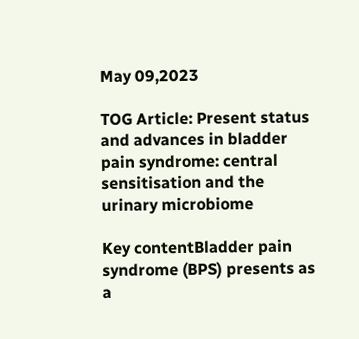May 09,2023

TOG Article: Present status and advances in bladder pain syndrome: central sensitisation and the urinary microbiome

Key contentBladder pain syndrome (BPS) presents as a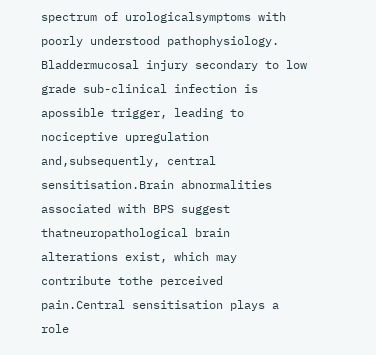spectrum of urologicalsymptoms with poorly understood pathophysiology. Bladdermucosal injury secondary to low grade sub-clinical infection is apossible trigger, leading to nociceptive upregulation and,subsequently, central sensitisation.Brain abnormalities associated with BPS suggest thatneuropathological brain alterations exist, which may contribute tothe perceived pain.Central sensitisation plays a role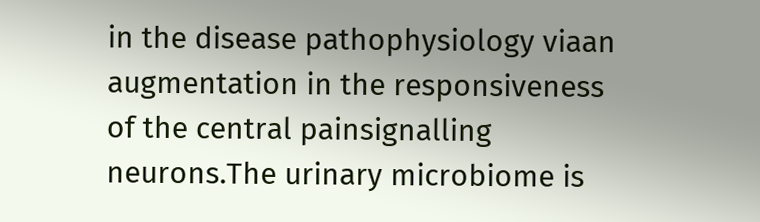in the disease pathophysiology viaan augmentation in the responsiveness of the central painsignalling neurons.The urinary microbiome is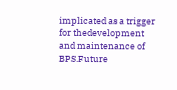implicated as a trigger for thedevelopment and maintenance of BPS.Future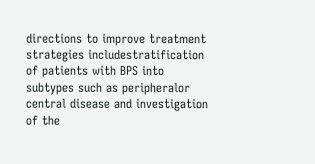directions to improve treatment strategies includestratification of patients with BPS into subtypes such as peripheralor central disease and investigation of the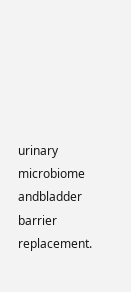urinary microbiome andbladder barrier replacement.